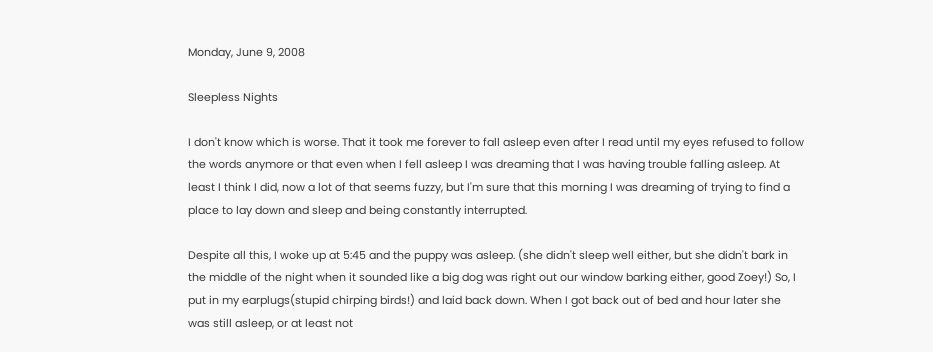Monday, June 9, 2008

Sleepless Nights

I don't know which is worse. That it took me forever to fall asleep even after I read until my eyes refused to follow the words anymore or that even when I fell asleep I was dreaming that I was having trouble falling asleep. At least I think I did, now a lot of that seems fuzzy, but I'm sure that this morning I was dreaming of trying to find a place to lay down and sleep and being constantly interrupted.

Despite all this, I woke up at 5:45 and the puppy was asleep. (she didn't sleep well either, but she didn't bark in the middle of the night when it sounded like a big dog was right out our window barking either, good Zoey!) So, I put in my earplugs(stupid chirping birds!) and laid back down. When I got back out of bed and hour later she was still asleep, or at least not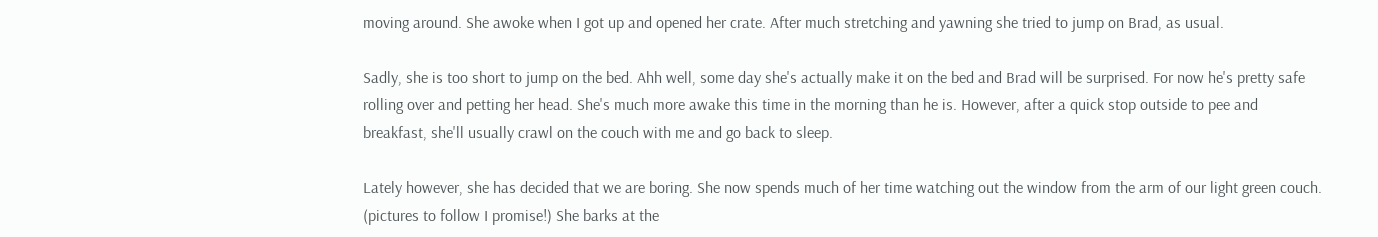moving around. She awoke when I got up and opened her crate. After much stretching and yawning she tried to jump on Brad, as usual.

Sadly, she is too short to jump on the bed. Ahh well, some day she's actually make it on the bed and Brad will be surprised. For now he's pretty safe rolling over and petting her head. She's much more awake this time in the morning than he is. However, after a quick stop outside to pee and breakfast, she'll usually crawl on the couch with me and go back to sleep.

Lately however, she has decided that we are boring. She now spends much of her time watching out the window from the arm of our light green couch. (pictures to follow I promise!) She barks at the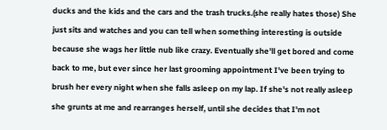ducks and the kids and the cars and the trash trucks.(she really hates those) She just sits and watches and you can tell when something interesting is outside because she wags her little nub like crazy. Eventually she'll get bored and come back to me, but ever since her last grooming appointment I've been trying to brush her every night when she falls asleep on my lap. If she's not really asleep she grunts at me and rearranges herself, until she decides that I'm not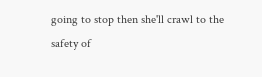going to stop then she'll crawl to the safety of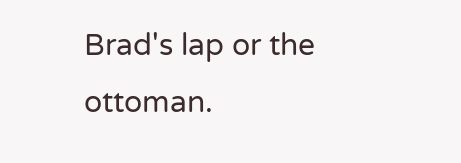Brad's lap or the ottoman.